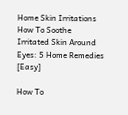Home Skin Irritations How To Soothe Irritated Skin Around Eyes: 5 Home Remedies [Easy]

How To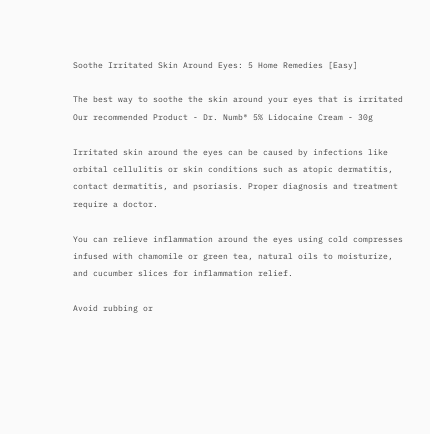Soothe Irritated Skin Around Eyes: 5 Home Remedies [Easy]

The best way to soothe the skin around your eyes that is irritated
Our recommended Product - Dr. Numb® 5% Lidocaine Cream - 30g

Irritated skin around the eyes can be caused by infections like orbital cellulitis or skin conditions such as atopic dermatitis, contact dermatitis, and psoriasis. Proper diagnosis and treatment require a doctor.

You can relieve inflammation around the eyes using cold compresses infused with chamomile or green tea, natural oils to moisturize, and cucumber slices for inflammation relief.

Avoid rubbing or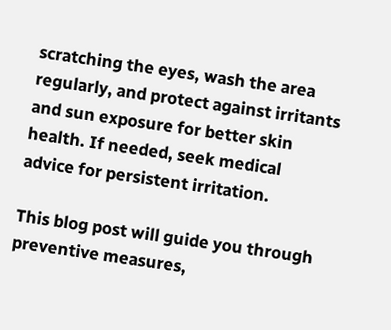scratching the eyes, wash the area regularly, and protect against irritants and sun exposure for better skin health. If needed, seek medical advice for persistent irritation.

This blog post will guide you through preventive measures,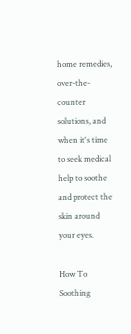home remedies, over-the-counter solutions, and when it's time to seek medical help to soothe and protect the skin around your eyes.

How To Soothing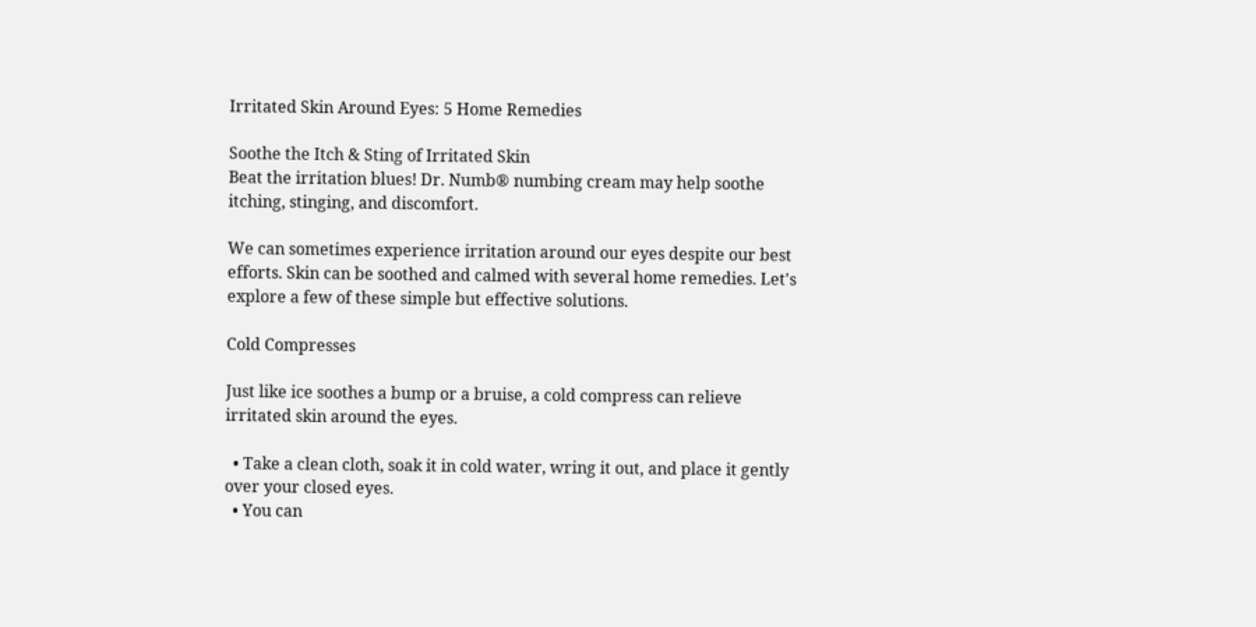Irritated Skin Around Eyes: 5 Home Remedies

Soothe the Itch & Sting of Irritated Skin
Beat the irritation blues! Dr. Numb® numbing cream may help soothe itching, stinging, and discomfort.

We can sometimes experience irritation around our eyes despite our best efforts. Skin can be soothed and calmed with several home remedies. Let's explore a few of these simple but effective solutions.

Cold Compresses

Just like ice soothes a bump or a bruise, a cold compress can relieve irritated skin around the eyes.

  • Take a clean cloth, soak it in cold water, wring it out, and place it gently over your closed eyes.
  • You can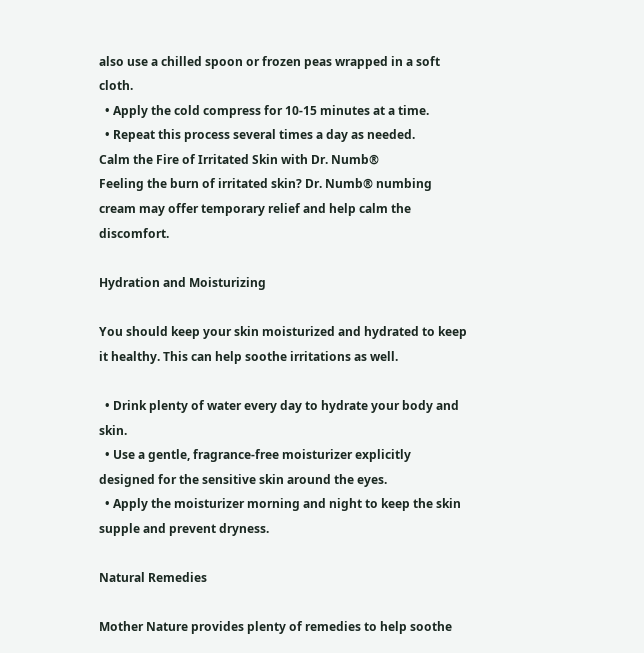also use a chilled spoon or frozen peas wrapped in a soft cloth.
  • Apply the cold compress for 10-15 minutes at a time.
  • Repeat this process several times a day as needed.
Calm the Fire of Irritated Skin with Dr. Numb®
Feeling the burn of irritated skin? Dr. Numb® numbing cream may offer temporary relief and help calm the discomfort.

Hydration and Moisturizing

You should keep your skin moisturized and hydrated to keep it healthy. This can help soothe irritations as well.

  • Drink plenty of water every day to hydrate your body and skin.
  • Use a gentle, fragrance-free moisturizer explicitly designed for the sensitive skin around the eyes.
  • Apply the moisturizer morning and night to keep the skin supple and prevent dryness.

Natural Remedies

Mother Nature provides plenty of remedies to help soothe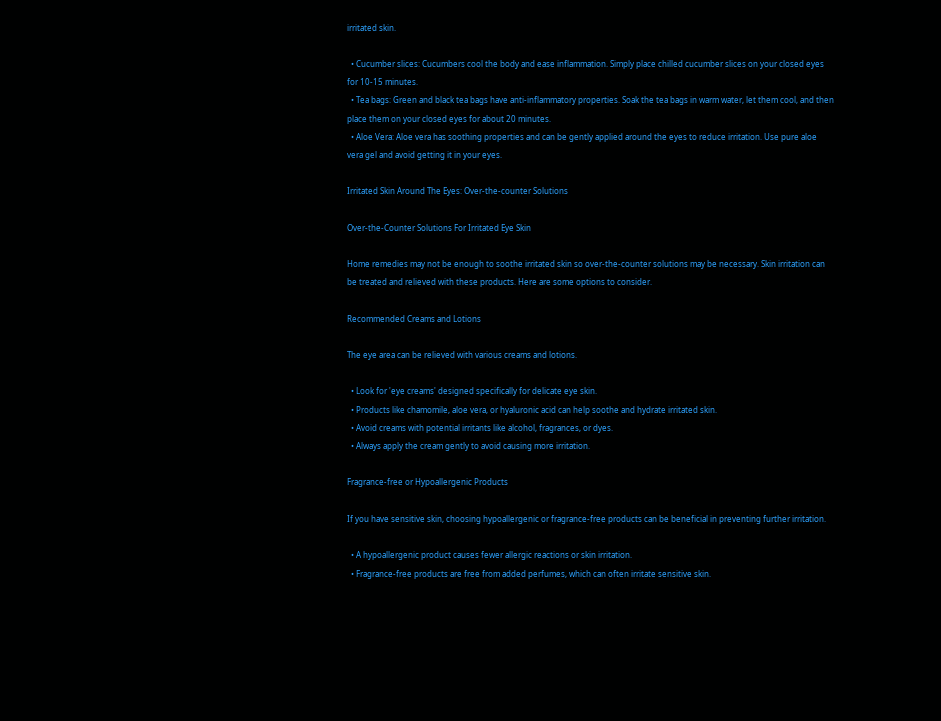irritated skin.

  • Cucumber slices: Cucumbers cool the body and ease inflammation. Simply place chilled cucumber slices on your closed eyes for 10-15 minutes.
  • Tea bags: Green and black tea bags have anti-inflammatory properties. Soak the tea bags in warm water, let them cool, and then place them on your closed eyes for about 20 minutes.
  • Aloe Vera: Aloe vera has soothing properties and can be gently applied around the eyes to reduce irritation. Use pure aloe vera gel and avoid getting it in your eyes.

Irritated Skin Around The Eyes: Over-the-counter Solutions

Over-the-Counter Solutions For Irritated Eye Skin

Home remedies may not be enough to soothe irritated skin so over-the-counter solutions may be necessary. Skin irritation can be treated and relieved with these products. Here are some options to consider.

Recommended Creams and Lotions

The eye area can be relieved with various creams and lotions.

  • Look for 'eye creams' designed specifically for delicate eye skin.
  • Products like chamomile, aloe vera, or hyaluronic acid can help soothe and hydrate irritated skin.
  • Avoid creams with potential irritants like alcohol, fragrances, or dyes.
  • Always apply the cream gently to avoid causing more irritation.

Fragrance-free or Hypoallergenic Products

If you have sensitive skin, choosing hypoallergenic or fragrance-free products can be beneficial in preventing further irritation.

  • A hypoallergenic product causes fewer allergic reactions or skin irritation.
  • Fragrance-free products are free from added perfumes, which can often irritate sensitive skin.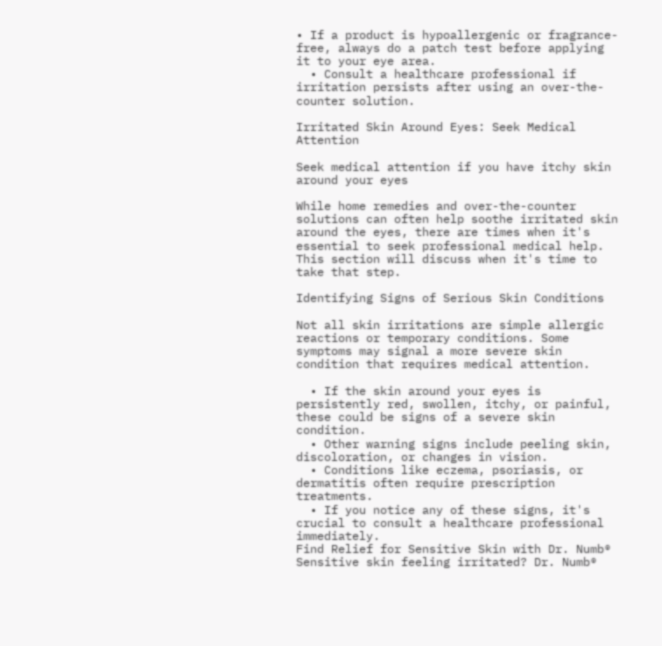• If a product is hypoallergenic or fragrance-free, always do a patch test before applying it to your eye area.
  • Consult a healthcare professional if irritation persists after using an over-the-counter solution.

Irritated Skin Around Eyes: Seek Medical Attention

Seek medical attention if you have itchy skin around your eyes

While home remedies and over-the-counter solutions can often help soothe irritated skin around the eyes, there are times when it's essential to seek professional medical help. This section will discuss when it's time to take that step.

Identifying Signs of Serious Skin Conditions

Not all skin irritations are simple allergic reactions or temporary conditions. Some symptoms may signal a more severe skin condition that requires medical attention.

  • If the skin around your eyes is persistently red, swollen, itchy, or painful, these could be signs of a severe skin condition.
  • Other warning signs include peeling skin, discoloration, or changes in vision.
  • Conditions like eczema, psoriasis, or dermatitis often require prescription treatments.
  • If you notice any of these signs, it's crucial to consult a healthcare professional immediately.
Find Relief for Sensitive Skin with Dr. Numb®
Sensitive skin feeling irritated? Dr. Numb®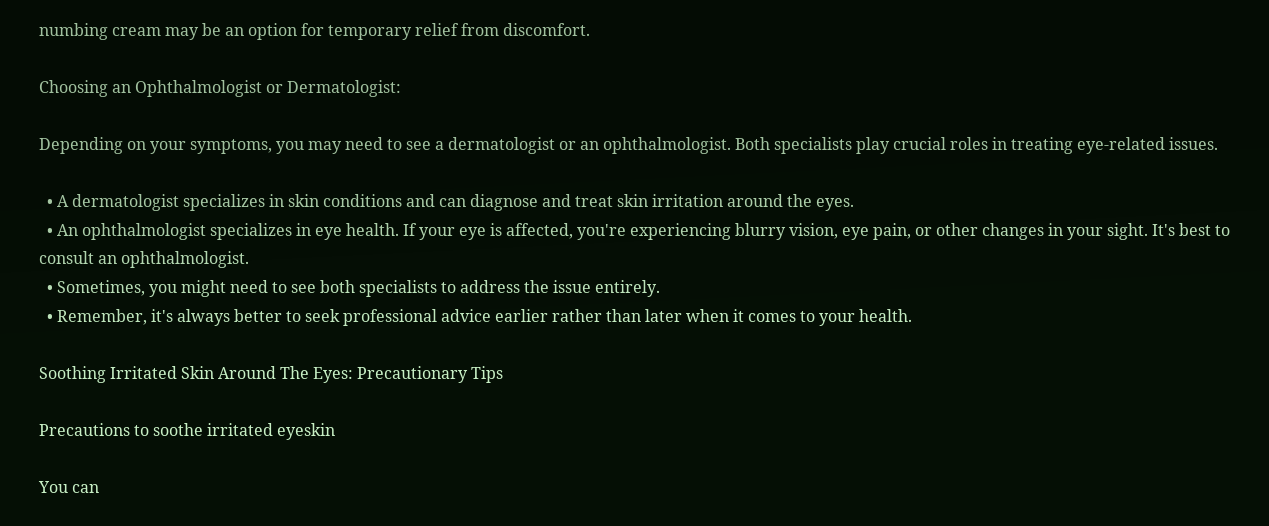numbing cream may be an option for temporary relief from discomfort.

Choosing an Ophthalmologist or Dermatologist:

Depending on your symptoms, you may need to see a dermatologist or an ophthalmologist. Both specialists play crucial roles in treating eye-related issues.

  • A dermatologist specializes in skin conditions and can diagnose and treat skin irritation around the eyes.
  • An ophthalmologist specializes in eye health. If your eye is affected, you're experiencing blurry vision, eye pain, or other changes in your sight. It's best to consult an ophthalmologist.
  • Sometimes, you might need to see both specialists to address the issue entirely.
  • Remember, it's always better to seek professional advice earlier rather than later when it comes to your health.

Soothing Irritated Skin Around The Eyes: Precautionary Tips

Precautions to soothe irritated eyeskin

You can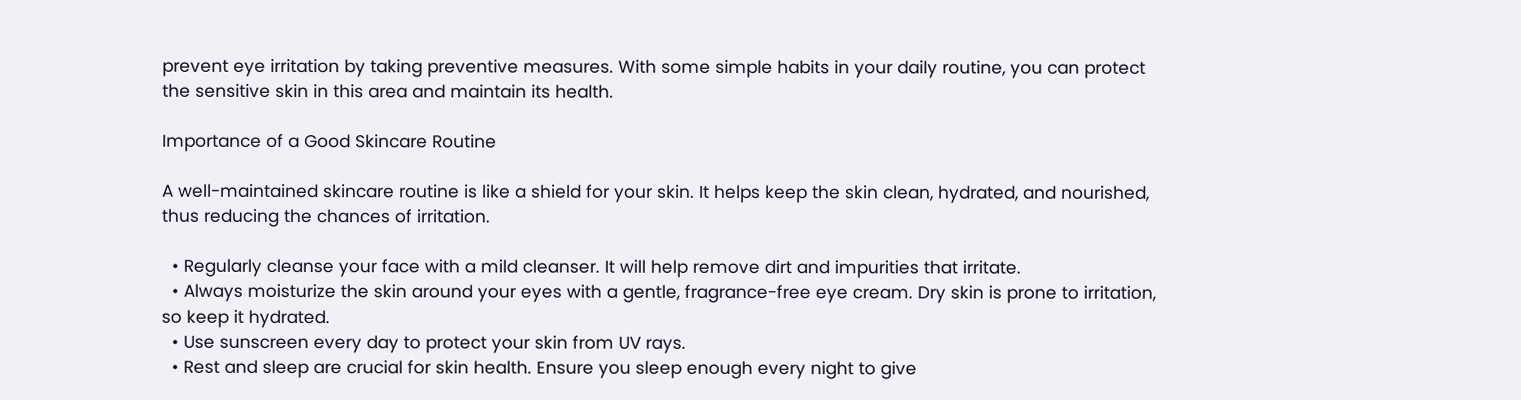prevent eye irritation by taking preventive measures. With some simple habits in your daily routine, you can protect the sensitive skin in this area and maintain its health.

Importance of a Good Skincare Routine

A well-maintained skincare routine is like a shield for your skin. It helps keep the skin clean, hydrated, and nourished, thus reducing the chances of irritation.

  • Regularly cleanse your face with a mild cleanser. It will help remove dirt and impurities that irritate.
  • Always moisturize the skin around your eyes with a gentle, fragrance-free eye cream. Dry skin is prone to irritation, so keep it hydrated.
  • Use sunscreen every day to protect your skin from UV rays.
  • Rest and sleep are crucial for skin health. Ensure you sleep enough every night to give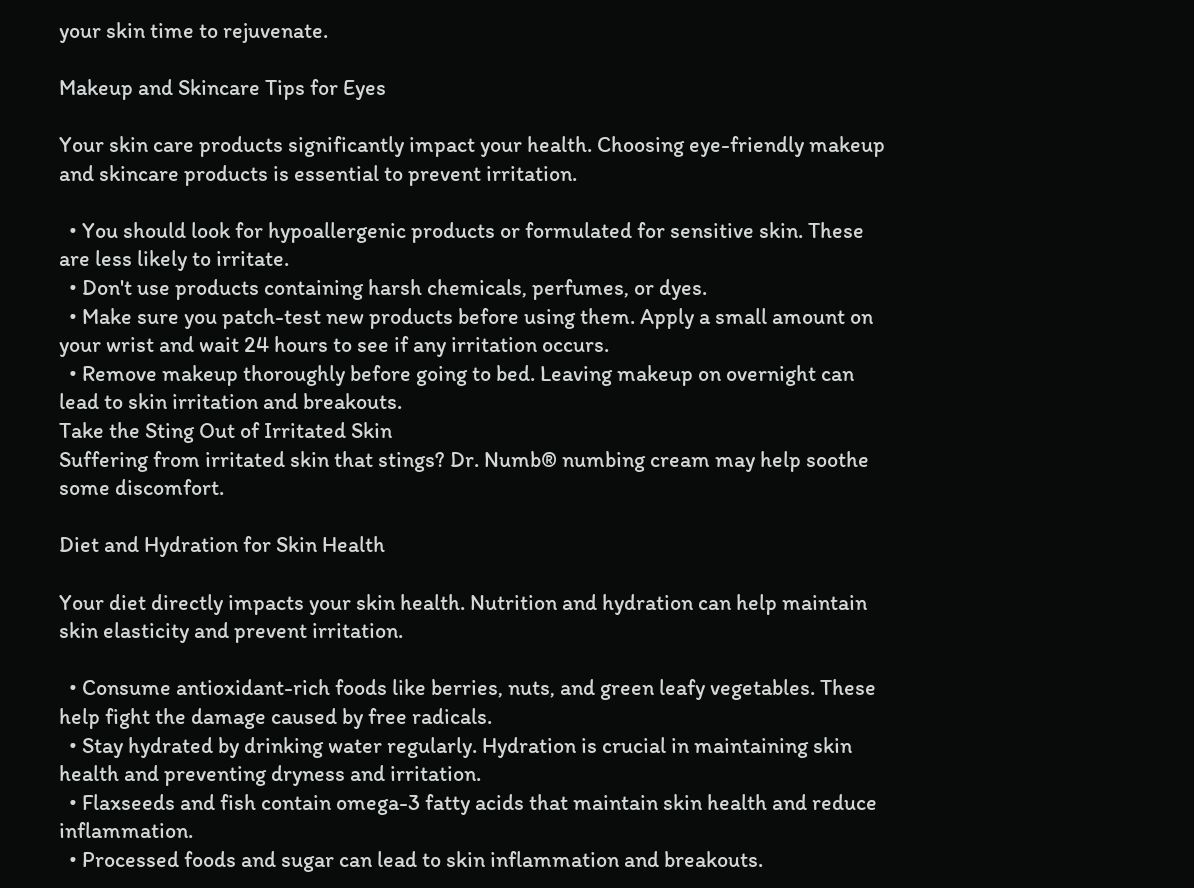your skin time to rejuvenate.

Makeup and Skincare Tips for Eyes

Your skin care products significantly impact your health. Choosing eye-friendly makeup and skincare products is essential to prevent irritation.

  • You should look for hypoallergenic products or formulated for sensitive skin. These are less likely to irritate.
  • Don't use products containing harsh chemicals, perfumes, or dyes.
  • Make sure you patch-test new products before using them. Apply a small amount on your wrist and wait 24 hours to see if any irritation occurs.
  • Remove makeup thoroughly before going to bed. Leaving makeup on overnight can lead to skin irritation and breakouts.
Take the Sting Out of Irritated Skin
Suffering from irritated skin that stings? Dr. Numb® numbing cream may help soothe some discomfort.

Diet and Hydration for Skin Health

Your diet directly impacts your skin health. Nutrition and hydration can help maintain skin elasticity and prevent irritation.

  • Consume antioxidant-rich foods like berries, nuts, and green leafy vegetables. These help fight the damage caused by free radicals.
  • Stay hydrated by drinking water regularly. Hydration is crucial in maintaining skin health and preventing dryness and irritation.
  • Flaxseeds and fish contain omega-3 fatty acids that maintain skin health and reduce inflammation.
  • Processed foods and sugar can lead to skin inflammation and breakouts.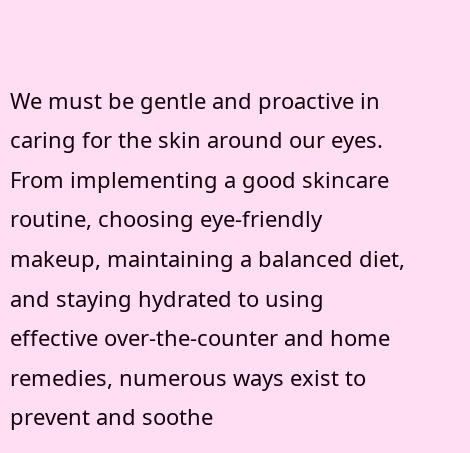We must be gentle and proactive in caring for the skin around our eyes. From implementing a good skincare routine, choosing eye-friendly makeup, maintaining a balanced diet, and staying hydrated to using effective over-the-counter and home remedies, numerous ways exist to prevent and soothe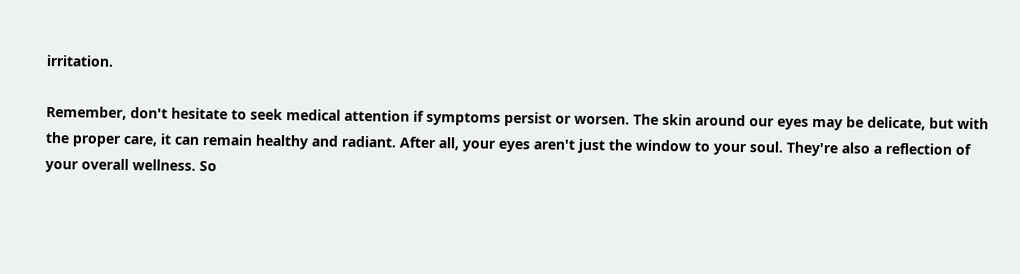irritation.

Remember, don't hesitate to seek medical attention if symptoms persist or worsen. The skin around our eyes may be delicate, but with the proper care, it can remain healthy and radiant. After all, your eyes aren't just the window to your soul. They're also a reflection of your overall wellness. So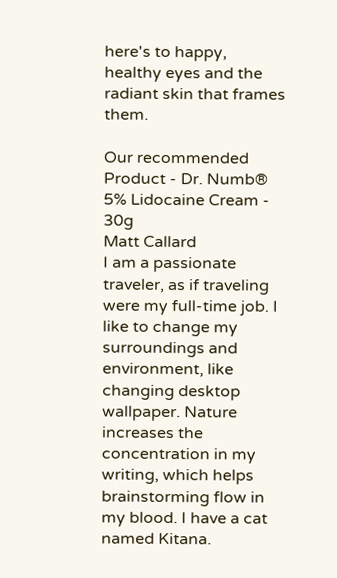here's to happy, healthy eyes and the radiant skin that frames them.

Our recommended Product - Dr. Numb® 5% Lidocaine Cream - 30g
Matt Callard
I am a passionate traveler, as if traveling were my full-time job. I like to change my surroundings and environment, like changing desktop wallpaper. Nature increases the concentration in my writing, which helps brainstorming flow in my blood. I have a cat named Kitana.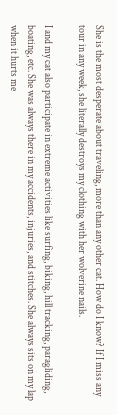She is the most desperate about traveling, more than any other cat. How do I know? If I miss any tour in any week, she literally destroys my clothing with her wolverine nails.

I and my cat also participate in extreme activities like surfing, biking, hill tracking, paragliding, boating, etc. She was always there in my accidents, injuries, and stitches. She always sits on my lap when it hurts me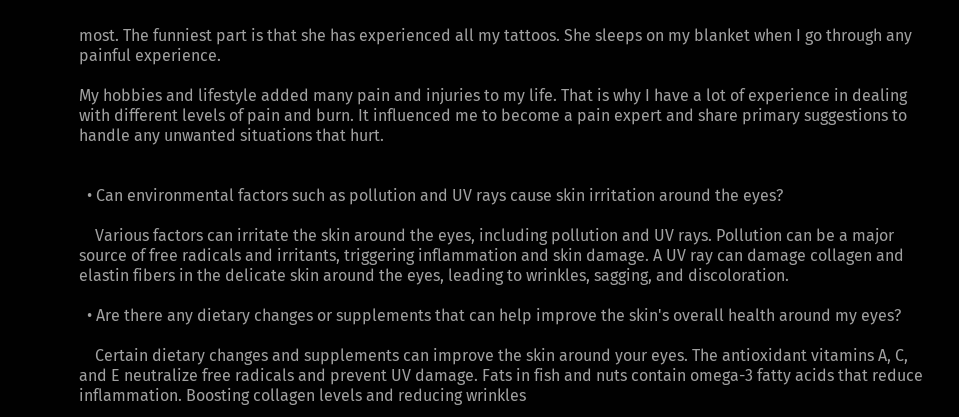most. The funniest part is that she has experienced all my tattoos. She sleeps on my blanket when I go through any painful experience.

My hobbies and lifestyle added many pain and injuries to my life. That is why I have a lot of experience in dealing with different levels of pain and burn. It influenced me to become a pain expert and share primary suggestions to handle any unwanted situations that hurt.


  • Can environmental factors such as pollution and UV rays cause skin irritation around the eyes?

    Various factors can irritate the skin around the eyes, including pollution and UV rays. Pollution can be a major source of free radicals and irritants, triggering inflammation and skin damage. A UV ray can damage collagen and elastin fibers in the delicate skin around the eyes, leading to wrinkles, sagging, and discoloration.

  • Are there any dietary changes or supplements that can help improve the skin's overall health around my eyes?

    Certain dietary changes and supplements can improve the skin around your eyes. The antioxidant vitamins A, C, and E neutralize free radicals and prevent UV damage. Fats in fish and nuts contain omega-3 fatty acids that reduce inflammation. Boosting collagen levels and reducing wrinkles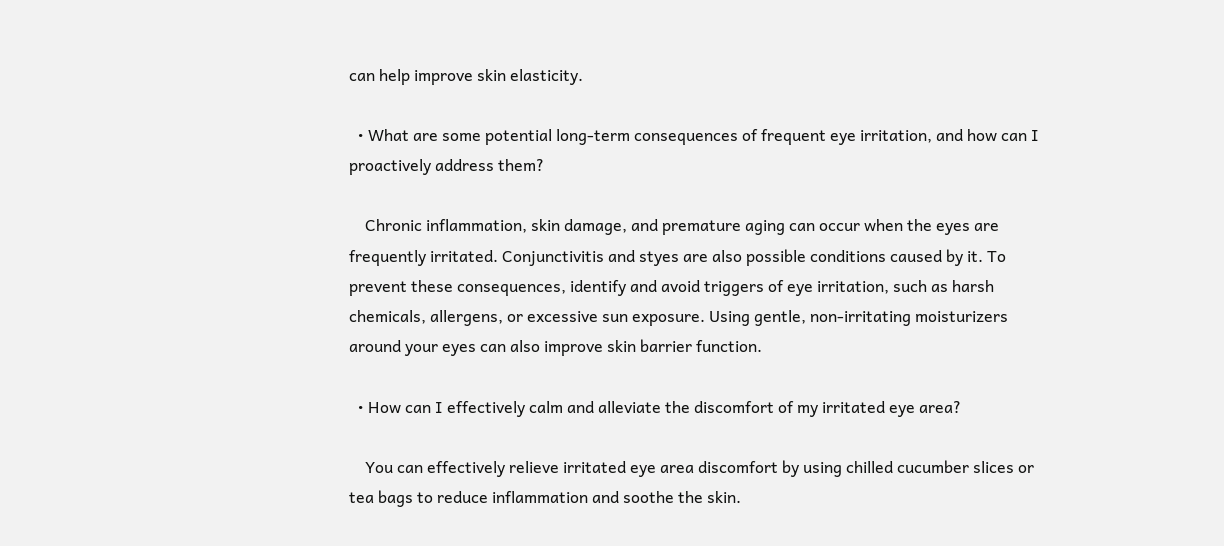can help improve skin elasticity.

  • What are some potential long-term consequences of frequent eye irritation, and how can I proactively address them?

    Chronic inflammation, skin damage, and premature aging can occur when the eyes are frequently irritated. Conjunctivitis and styes are also possible conditions caused by it. To prevent these consequences, identify and avoid triggers of eye irritation, such as harsh chemicals, allergens, or excessive sun exposure. Using gentle, non-irritating moisturizers around your eyes can also improve skin barrier function.

  • How can I effectively calm and alleviate the discomfort of my irritated eye area?

    You can effectively relieve irritated eye area discomfort by using chilled cucumber slices or tea bags to reduce inflammation and soothe the skin.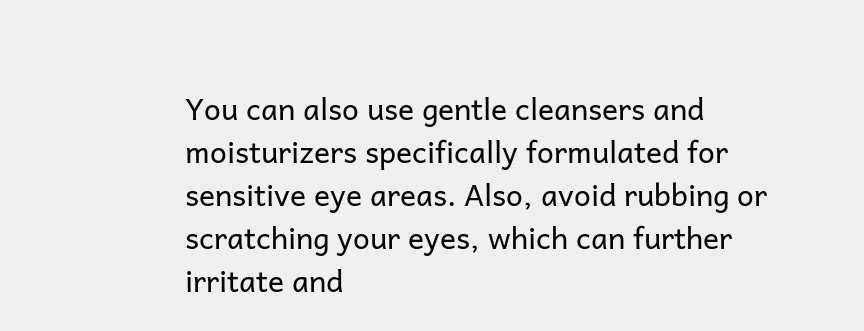You can also use gentle cleansers and moisturizers specifically formulated for sensitive eye areas. Also, avoid rubbing or scratching your eyes, which can further irritate and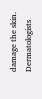damage the skin. Dermatologists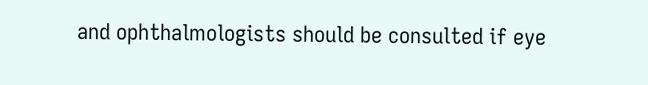and ophthalmologists should be consulted if eye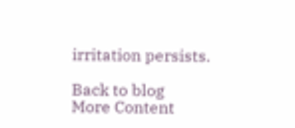irritation persists.

Back to blog
More Content